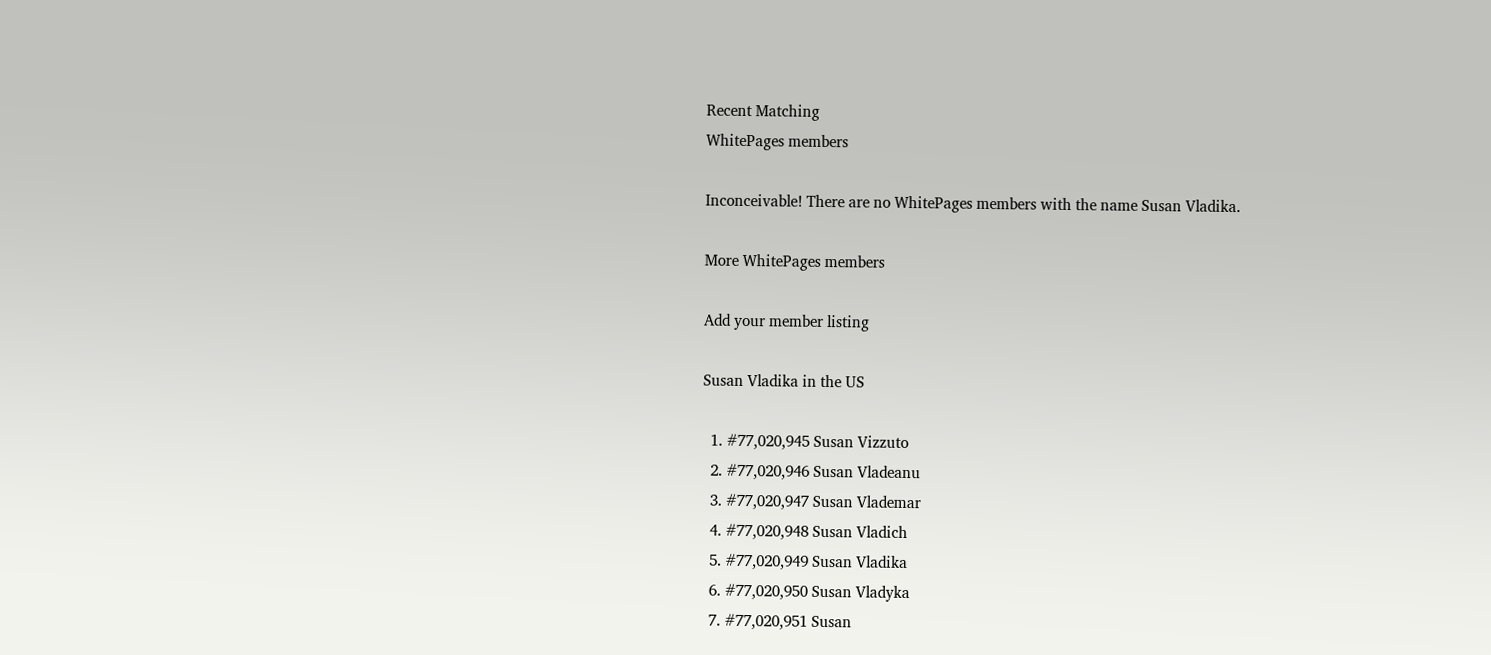Recent Matching
WhitePages members

Inconceivable! There are no WhitePages members with the name Susan Vladika.

More WhitePages members

Add your member listing

Susan Vladika in the US

  1. #77,020,945 Susan Vizzuto
  2. #77,020,946 Susan Vladeanu
  3. #77,020,947 Susan Vlademar
  4. #77,020,948 Susan Vladich
  5. #77,020,949 Susan Vladika
  6. #77,020,950 Susan Vladyka
  7. #77,020,951 Susan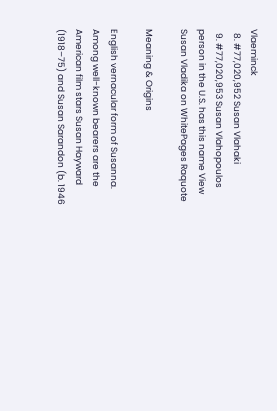Vlaeminck
  8. #77,020,952 Susan Vlahaki
  9. #77,020,953 Susan Vlahopoulos
person in the U.S. has this name View Susan Vladika on WhitePages Raquote

Meaning & Origins

English vernacular form of Susanna. Among well-known bearers are the American film stars Susan Hayward (1918–75) and Susan Sarandon (b. 1946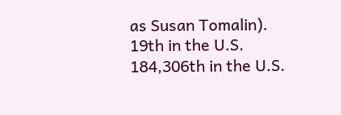as Susan Tomalin).
19th in the U.S.
184,306th in the U.S.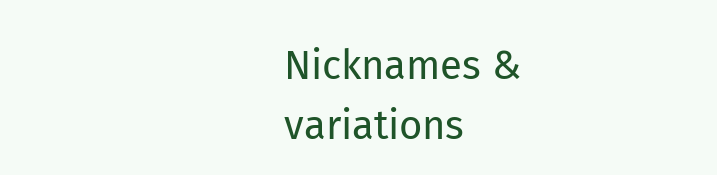Nicknames & variations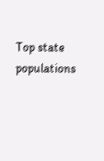Top state populations